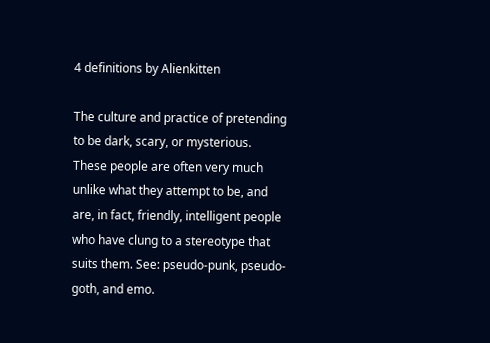4 definitions by Alienkitten

The culture and practice of pretending to be dark, scary, or mysterious. These people are often very much unlike what they attempt to be, and are, in fact, friendly, intelligent people who have clung to a stereotype that suits them. See: pseudo-punk, pseudo-goth, and emo.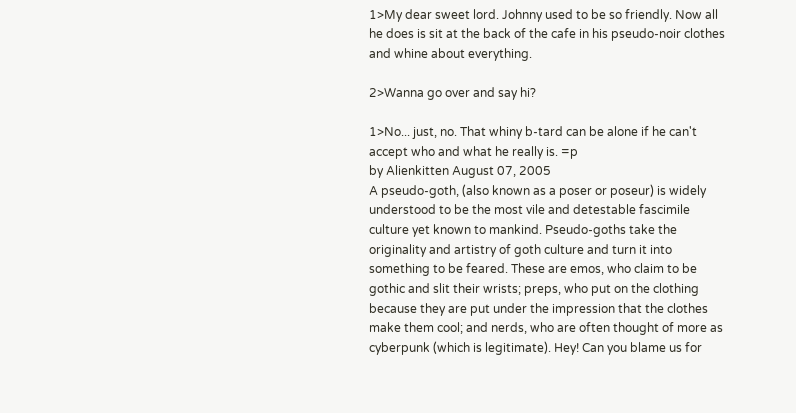1>My dear sweet lord. Johnny used to be so friendly. Now all he does is sit at the back of the cafe in his pseudo-noir clothes and whine about everything.

2>Wanna go over and say hi?

1>No... just, no. That whiny b-tard can be alone if he can't accept who and what he really is. =p
by Alienkitten August 07, 2005
A pseudo-goth, (also known as a poser or poseur) is widely understood to be the most vile and detestable fascimile culture yet known to mankind. Pseudo-goths take the originality and artistry of goth culture and turn it into something to be feared. These are emos, who claim to be gothic and slit their wrists; preps, who put on the clothing because they are put under the impression that the clothes make them cool; and nerds, who are often thought of more as cyberpunk (which is legitimate). Hey! Can you blame us for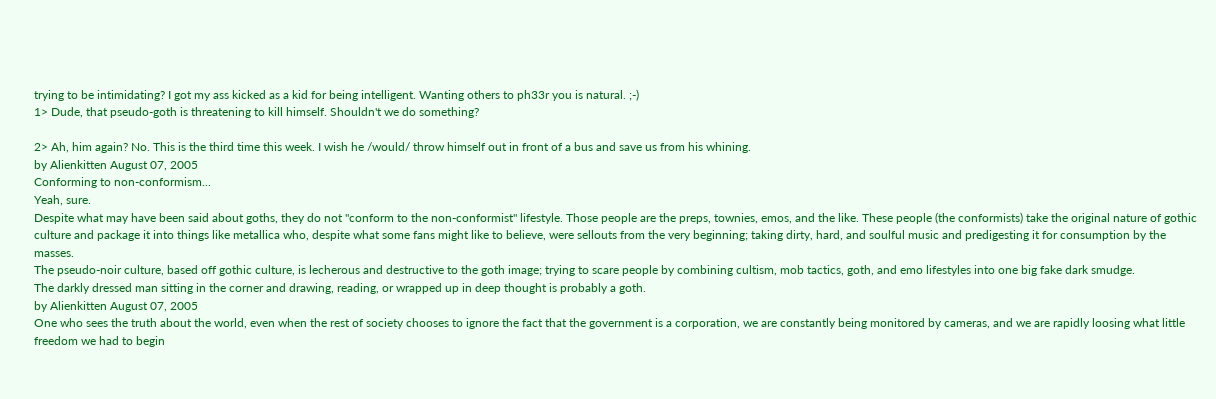trying to be intimidating? I got my ass kicked as a kid for being intelligent. Wanting others to ph33r you is natural. ;-)
1> Dude, that pseudo-goth is threatening to kill himself. Shouldn't we do something?

2> Ah, him again? No. This is the third time this week. I wish he /would/ throw himself out in front of a bus and save us from his whining.
by Alienkitten August 07, 2005
Conforming to non-conformism...
Yeah, sure.
Despite what may have been said about goths, they do not "conform to the non-conformist" lifestyle. Those people are the preps, townies, emos, and the like. These people (the conformists) take the original nature of gothic culture and package it into things like metallica who, despite what some fans might like to believe, were sellouts from the very beginning; taking dirty, hard, and soulful music and predigesting it for consumption by the masses.
The pseudo-noir culture, based off gothic culture, is lecherous and destructive to the goth image; trying to scare people by combining cultism, mob tactics, goth, and emo lifestyles into one big fake dark smudge.
The darkly dressed man sitting in the corner and drawing, reading, or wrapped up in deep thought is probably a goth.
by Alienkitten August 07, 2005
One who sees the truth about the world, even when the rest of society chooses to ignore the fact that the government is a corporation, we are constantly being monitored by cameras, and we are rapidly loosing what little freedom we had to begin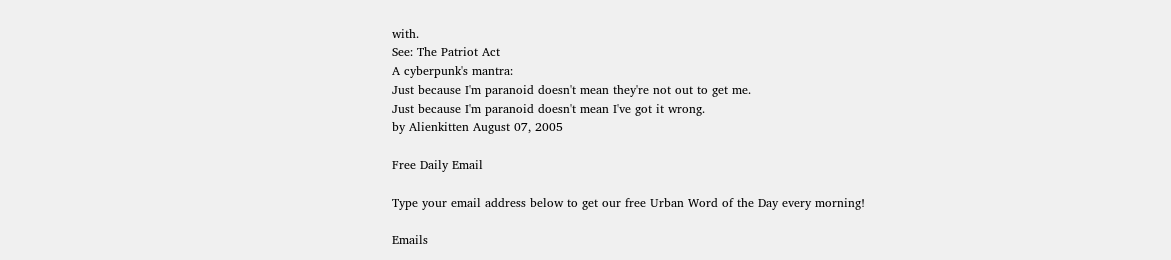with.
See: The Patriot Act
A cyberpunk's mantra:
Just because I'm paranoid doesn't mean they're not out to get me.
Just because I'm paranoid doesn't mean I've got it wrong.
by Alienkitten August 07, 2005

Free Daily Email

Type your email address below to get our free Urban Word of the Day every morning!

Emails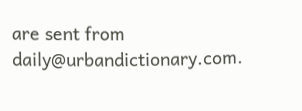are sent from daily@urbandictionary.com.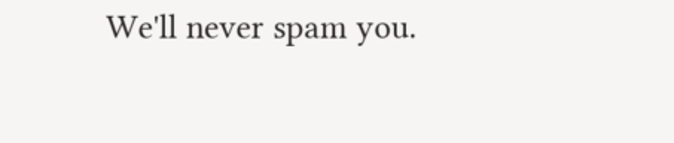We'll never spam you.